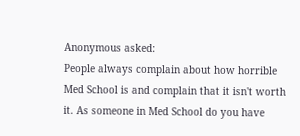Anonymous asked:
People always complain about how horrible Med School is and complain that it isn't worth it. As someone in Med School do you have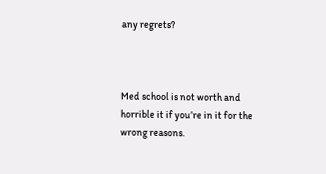any regrets?



Med school is not worth and horrible it if you’re in it for the wrong reasons.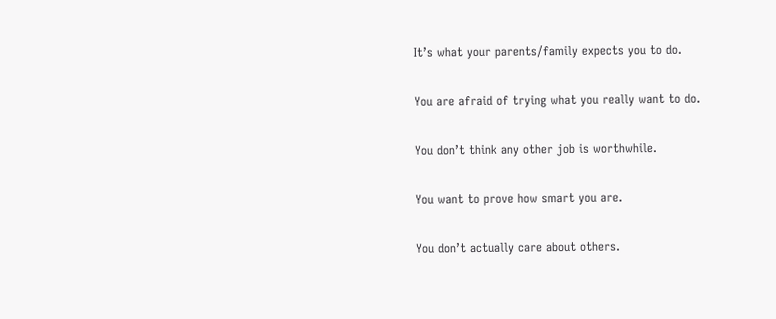It’s what your parents/family expects you to do.

You are afraid of trying what you really want to do.

You don’t think any other job is worthwhile.

You want to prove how smart you are.

You don’t actually care about others.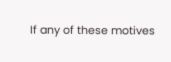If any of these motives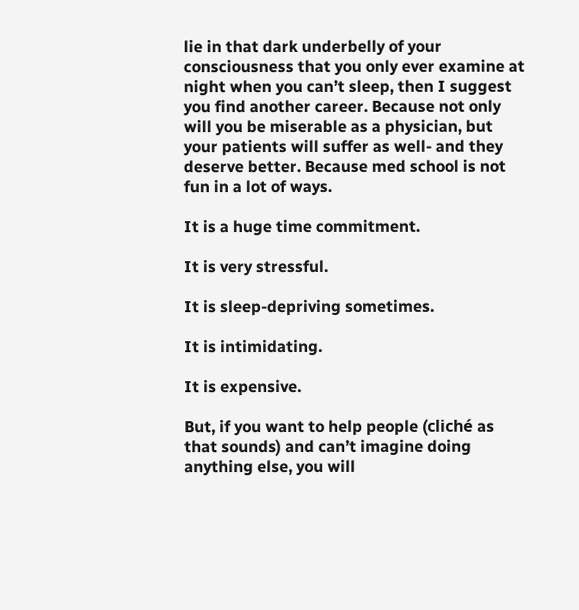lie in that dark underbelly of your consciousness that you only ever examine at night when you can’t sleep, then I suggest you find another career. Because not only will you be miserable as a physician, but your patients will suffer as well- and they deserve better. Because med school is not fun in a lot of ways.

It is a huge time commitment.

It is very stressful.

It is sleep-depriving sometimes.

It is intimidating.

It is expensive.

But, if you want to help people (cliché as that sounds) and can’t imagine doing anything else, you will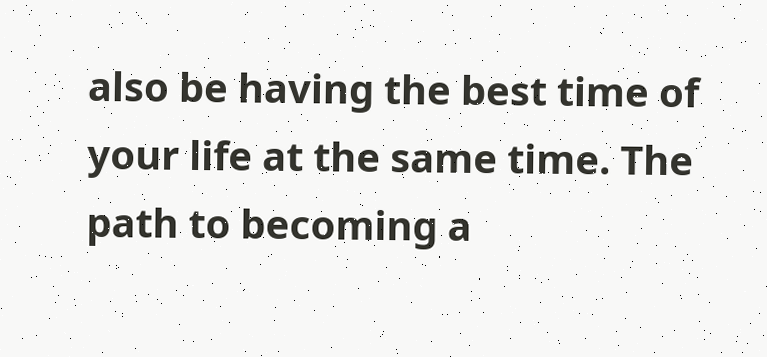also be having the best time of your life at the same time. The path to becoming a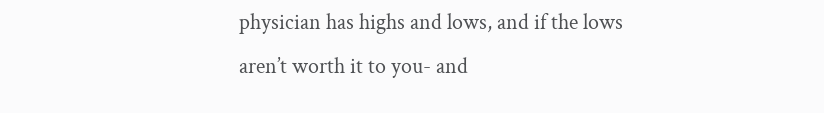physician has highs and lows, and if the lows aren’t worth it to you- and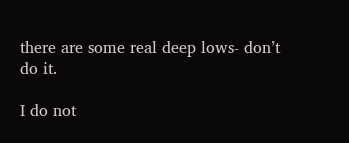there are some real deep lows- don’t do it.

I do not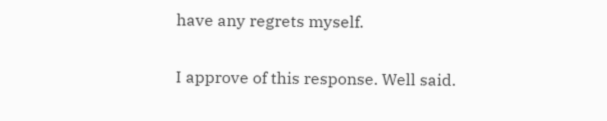have any regrets myself.

I approve of this response. Well said.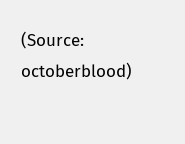(Source: octoberblood)